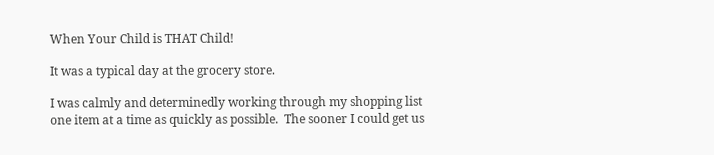When Your Child is THAT Child!

It was a typical day at the grocery store.

I was calmly and determinedly working through my shopping list one item at a time as quickly as possible.  The sooner I could get us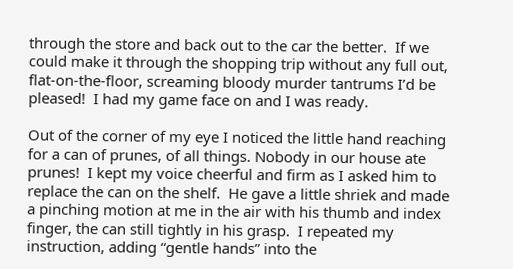through the store and back out to the car the better.  If we could make it through the shopping trip without any full out, flat-on-the-floor, screaming bloody murder tantrums I’d be pleased!  I had my game face on and I was ready.

Out of the corner of my eye I noticed the little hand reaching for a can of prunes, of all things. Nobody in our house ate prunes!  I kept my voice cheerful and firm as I asked him to replace the can on the shelf.  He gave a little shriek and made a pinching motion at me in the air with his thumb and index finger, the can still tightly in his grasp.  I repeated my instruction, adding “gentle hands” into the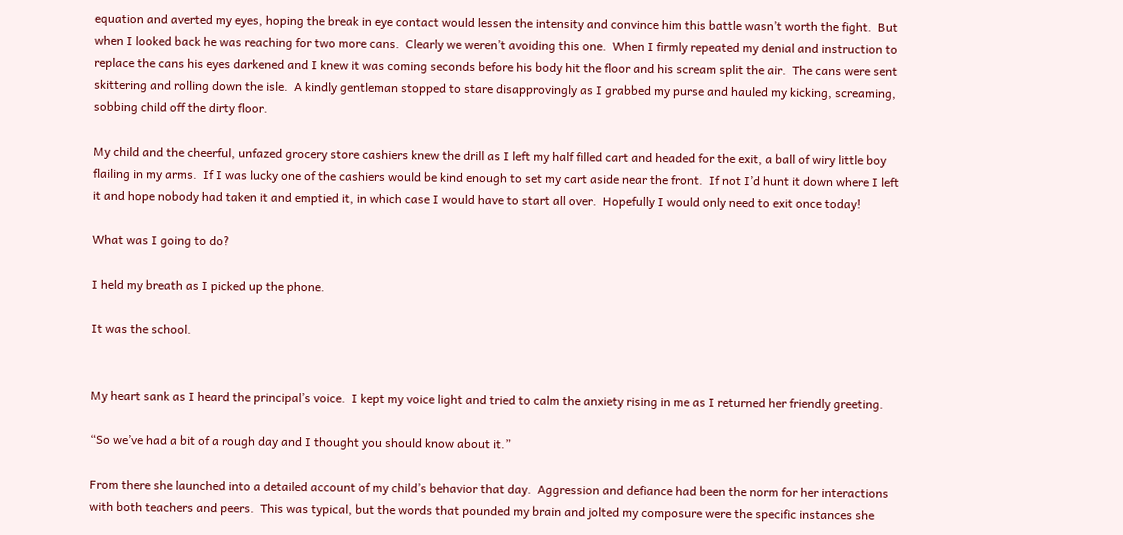equation and averted my eyes, hoping the break in eye contact would lessen the intensity and convince him this battle wasn’t worth the fight.  But when I looked back he was reaching for two more cans.  Clearly we weren’t avoiding this one.  When I firmly repeated my denial and instruction to replace the cans his eyes darkened and I knew it was coming seconds before his body hit the floor and his scream split the air.  The cans were sent skittering and rolling down the isle.  A kindly gentleman stopped to stare disapprovingly as I grabbed my purse and hauled my kicking, screaming, sobbing child off the dirty floor.

My child and the cheerful, unfazed grocery store cashiers knew the drill as I left my half filled cart and headed for the exit, a ball of wiry little boy flailing in my arms.  If I was lucky one of the cashiers would be kind enough to set my cart aside near the front.  If not I’d hunt it down where I left it and hope nobody had taken it and emptied it, in which case I would have to start all over.  Hopefully I would only need to exit once today!

What was I going to do?

I held my breath as I picked up the phone.

It was the school.


My heart sank as I heard the principal’s voice.  I kept my voice light and tried to calm the anxiety rising in me as I returned her friendly greeting.

“So we’ve had a bit of a rough day and I thought you should know about it.”

From there she launched into a detailed account of my child’s behavior that day.  Aggression and defiance had been the norm for her interactions with both teachers and peers.  This was typical, but the words that pounded my brain and jolted my composure were the specific instances she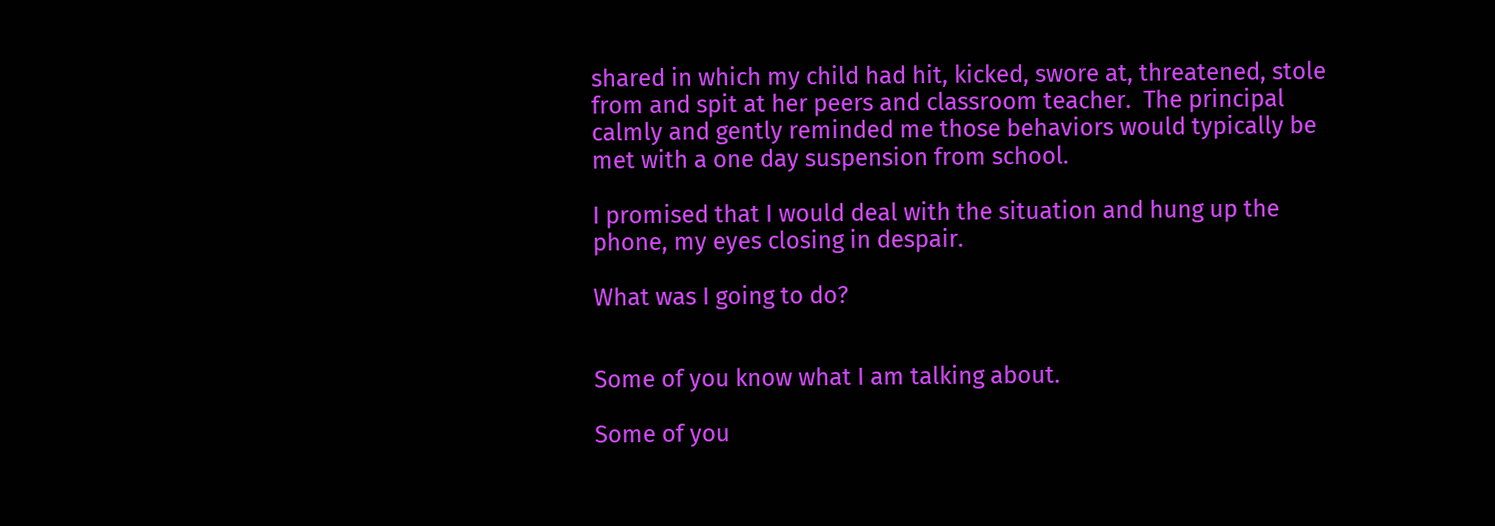shared in which my child had hit, kicked, swore at, threatened, stole from and spit at her peers and classroom teacher.  The principal calmly and gently reminded me those behaviors would typically be met with a one day suspension from school.

I promised that I would deal with the situation and hung up the phone, my eyes closing in despair.

What was I going to do?


Some of you know what I am talking about.

Some of you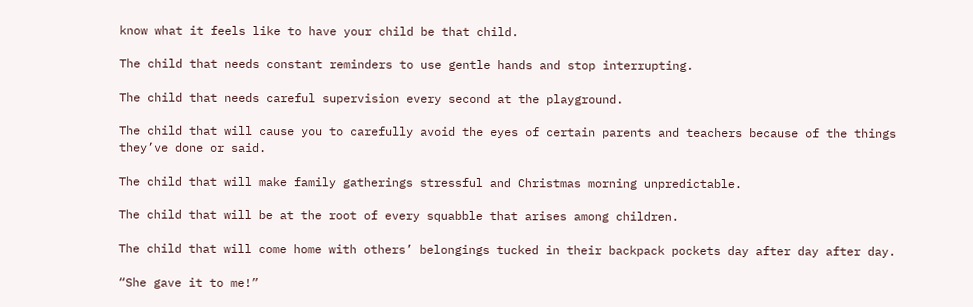know what it feels like to have your child be that child.

The child that needs constant reminders to use gentle hands and stop interrupting.

The child that needs careful supervision every second at the playground.

The child that will cause you to carefully avoid the eyes of certain parents and teachers because of the things they’ve done or said.

The child that will make family gatherings stressful and Christmas morning unpredictable.

The child that will be at the root of every squabble that arises among children.

The child that will come home with others’ belongings tucked in their backpack pockets day after day after day.

“She gave it to me!”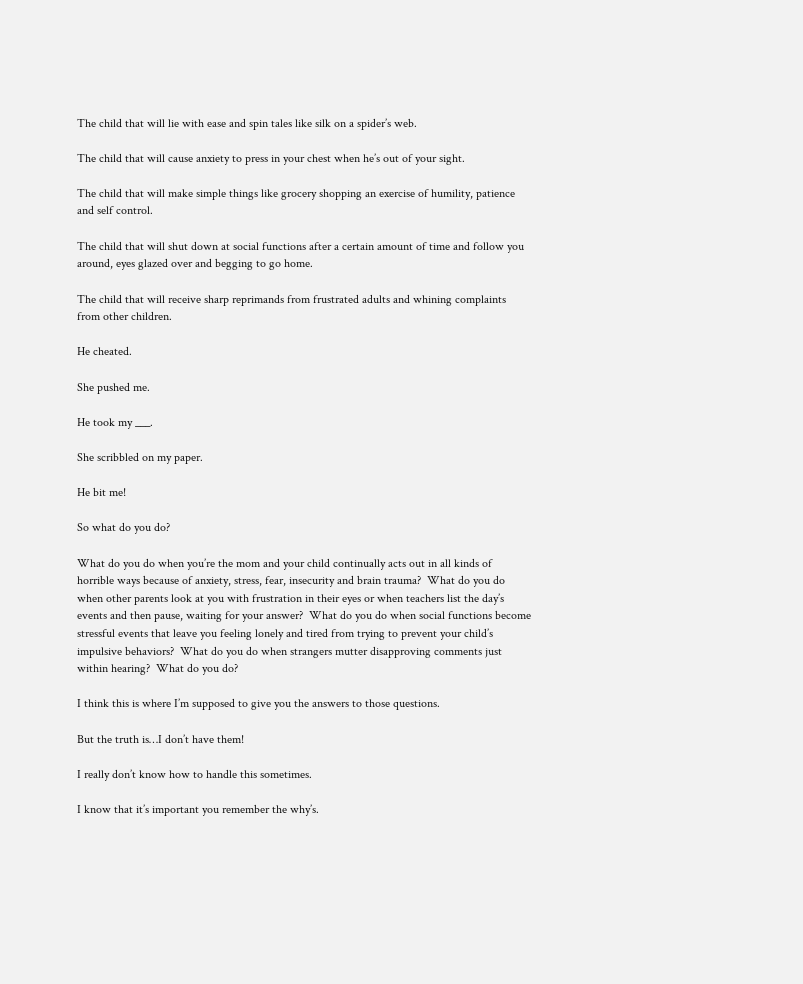The child that will lie with ease and spin tales like silk on a spider’s web.

The child that will cause anxiety to press in your chest when he’s out of your sight.

The child that will make simple things like grocery shopping an exercise of humility, patience and self control.

The child that will shut down at social functions after a certain amount of time and follow you around, eyes glazed over and begging to go home.

The child that will receive sharp reprimands from frustrated adults and whining complaints from other children.

He cheated.

She pushed me.

He took my ___.

She scribbled on my paper.

He bit me!

So what do you do?

What do you do when you’re the mom and your child continually acts out in all kinds of horrible ways because of anxiety, stress, fear, insecurity and brain trauma?  What do you do when other parents look at you with frustration in their eyes or when teachers list the day’s events and then pause, waiting for your answer?  What do you do when social functions become stressful events that leave you feeling lonely and tired from trying to prevent your child’s impulsive behaviors?  What do you do when strangers mutter disapproving comments just within hearing?  What do you do?

I think this is where I’m supposed to give you the answers to those questions.

But the truth is…I don’t have them!

I really don’t know how to handle this sometimes.

I know that it’s important you remember the why’s.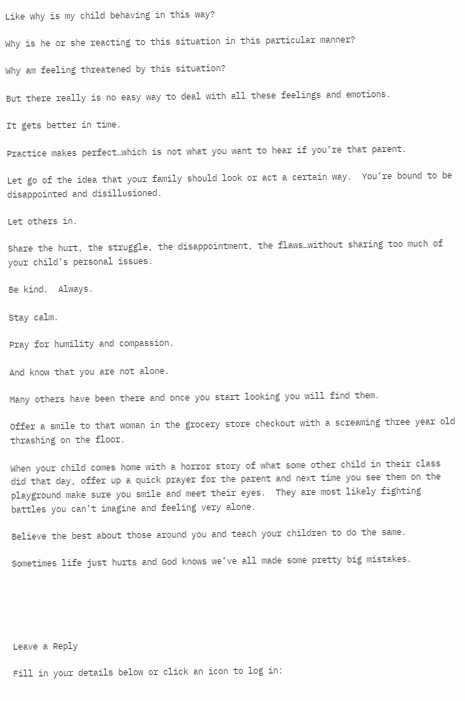Like why is my child behaving in this way?

Why is he or she reacting to this situation in this particular manner?

Why am feeling threatened by this situation?

But there really is no easy way to deal with all these feelings and emotions.

It gets better in time.

Practice makes perfect…which is not what you want to hear if you’re that parent.

Let go of the idea that your family should look or act a certain way.  You’re bound to be disappointed and disillusioned.

Let others in.

Share the hurt, the struggle, the disappointment, the flaws…without sharing too much of your child’s personal issues.

Be kind.  Always.

Stay calm.

Pray for humility and compassion.

And know that you are not alone.

Many others have been there and once you start looking you will find them.

Offer a smile to that woman in the grocery store checkout with a screaming three year old thrashing on the floor.

When your child comes home with a horror story of what some other child in their class did that day, offer up a quick prayer for the parent and next time you see them on the playground make sure you smile and meet their eyes.  They are most likely fighting battles you can’t imagine and feeling very alone.

Believe the best about those around you and teach your children to do the same.

Sometimes life just hurts and God knows we’ve all made some pretty big mistakes.





Leave a Reply

Fill in your details below or click an icon to log in: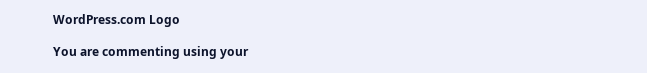WordPress.com Logo

You are commenting using your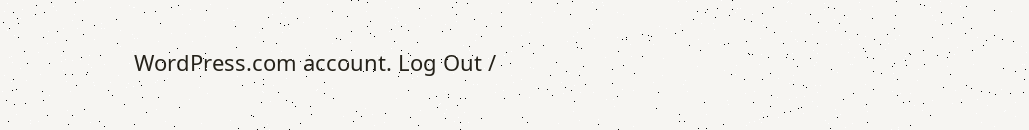WordPress.com account. Log Out /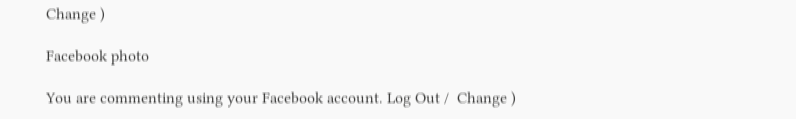Change )

Facebook photo

You are commenting using your Facebook account. Log Out /  Change )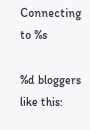Connecting to %s

%d bloggers like this: